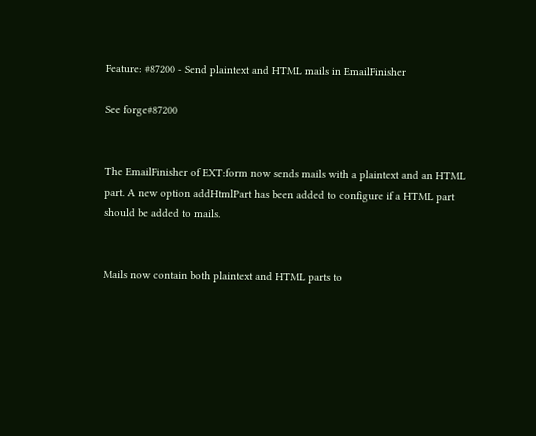Feature: #87200 - Send plaintext and HTML mails in EmailFinisher

See forge#87200


The EmailFinisher of EXT:form now sends mails with a plaintext and an HTML part. A new option addHtmlPart has been added to configure if a HTML part should be added to mails.


Mails now contain both plaintext and HTML parts to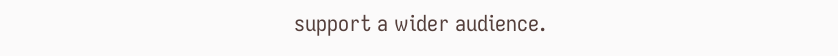support a wider audience.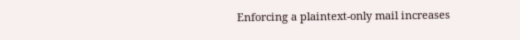Enforcing a plaintext-only mail increases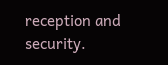reception and security.